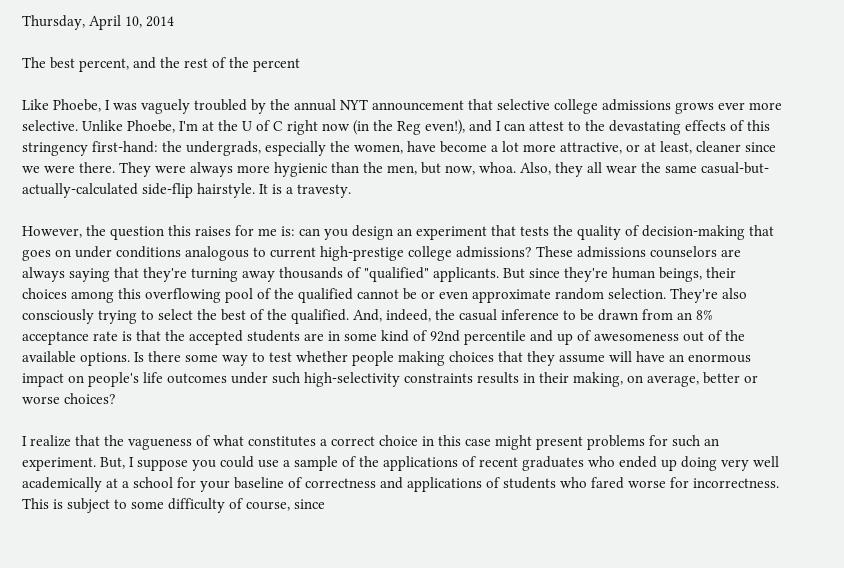Thursday, April 10, 2014

The best percent, and the rest of the percent

Like Phoebe, I was vaguely troubled by the annual NYT announcement that selective college admissions grows ever more selective. Unlike Phoebe, I'm at the U of C right now (in the Reg even!), and I can attest to the devastating effects of this stringency first-hand: the undergrads, especially the women, have become a lot more attractive, or at least, cleaner since we were there. They were always more hygienic than the men, but now, whoa. Also, they all wear the same casual-but-actually-calculated side-flip hairstyle. It is a travesty.

However, the question this raises for me is: can you design an experiment that tests the quality of decision-making that goes on under conditions analogous to current high-prestige college admissions? These admissions counselors are always saying that they're turning away thousands of "qualified" applicants. But since they're human beings, their choices among this overflowing pool of the qualified cannot be or even approximate random selection. They're also consciously trying to select the best of the qualified. And, indeed, the casual inference to be drawn from an 8% acceptance rate is that the accepted students are in some kind of 92nd percentile and up of awesomeness out of the available options. Is there some way to test whether people making choices that they assume will have an enormous impact on people's life outcomes under such high-selectivity constraints results in their making, on average, better or worse choices?

I realize that the vagueness of what constitutes a correct choice in this case might present problems for such an experiment. But, I suppose you could use a sample of the applications of recent graduates who ended up doing very well academically at a school for your baseline of correctness and applications of students who fared worse for incorrectness. This is subject to some difficulty of course, since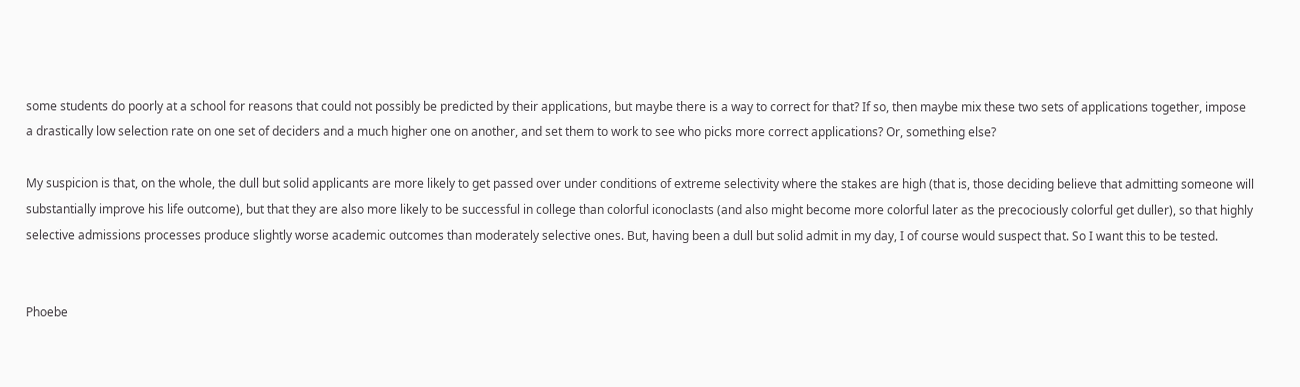some students do poorly at a school for reasons that could not possibly be predicted by their applications, but maybe there is a way to correct for that? If so, then maybe mix these two sets of applications together, impose a drastically low selection rate on one set of deciders and a much higher one on another, and set them to work to see who picks more correct applications? Or, something else?

My suspicion is that, on the whole, the dull but solid applicants are more likely to get passed over under conditions of extreme selectivity where the stakes are high (that is, those deciding believe that admitting someone will substantially improve his life outcome), but that they are also more likely to be successful in college than colorful iconoclasts (and also might become more colorful later as the precociously colorful get duller), so that highly selective admissions processes produce slightly worse academic outcomes than moderately selective ones. But, having been a dull but solid admit in my day, I of course would suspect that. So I want this to be tested.


Phoebe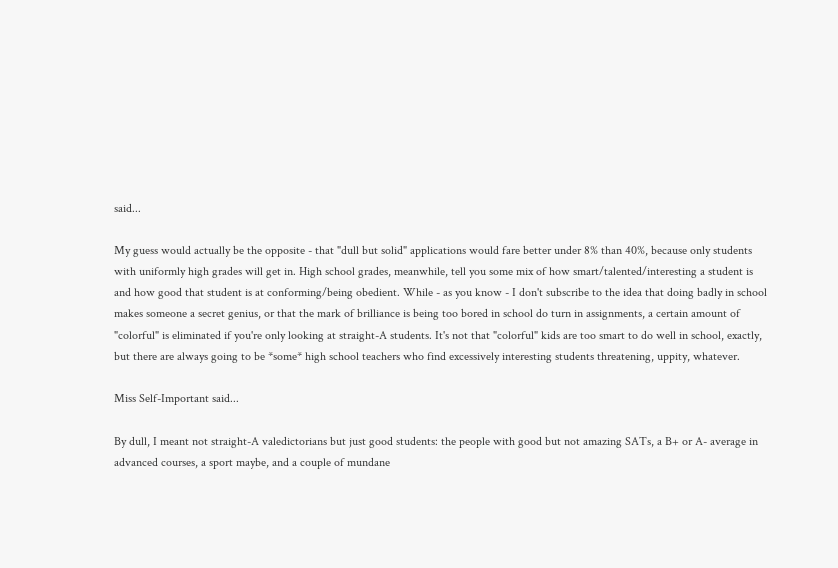said...

My guess would actually be the opposite - that "dull but solid" applications would fare better under 8% than 40%, because only students with uniformly high grades will get in. High school grades, meanwhile, tell you some mix of how smart/talented/interesting a student is and how good that student is at conforming/being obedient. While - as you know - I don't subscribe to the idea that doing badly in school makes someone a secret genius, or that the mark of brilliance is being too bored in school do turn in assignments, a certain amount of "colorful" is eliminated if you're only looking at straight-A students. It's not that "colorful" kids are too smart to do well in school, exactly, but there are always going to be *some* high school teachers who find excessively interesting students threatening, uppity, whatever.

Miss Self-Important said...

By dull, I meant not straight-A valedictorians but just good students: the people with good but not amazing SATs, a B+ or A- average in advanced courses, a sport maybe, and a couple of mundane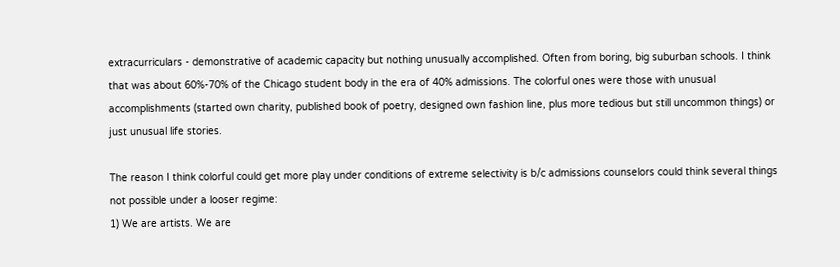extracurriculars - demonstrative of academic capacity but nothing unusually accomplished. Often from boring, big suburban schools. I think that was about 60%-70% of the Chicago student body in the era of 40% admissions. The colorful ones were those with unusual accomplishments (started own charity, published book of poetry, designed own fashion line, plus more tedious but still uncommon things) or just unusual life stories.

The reason I think colorful could get more play under conditions of extreme selectivity is b/c admissions counselors could think several things not possible under a looser regime:
1) We are artists. We are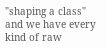"shaping a class" and we have every kind of raw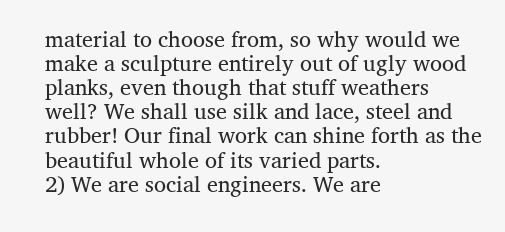material to choose from, so why would we make a sculpture entirely out of ugly wood planks, even though that stuff weathers well? We shall use silk and lace, steel and rubber! Our final work can shine forth as the beautiful whole of its varied parts.
2) We are social engineers. We are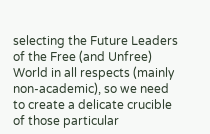selecting the Future Leaders of the Free (and Unfree) World in all respects (mainly non-academic), so we need to create a delicate crucible of those particular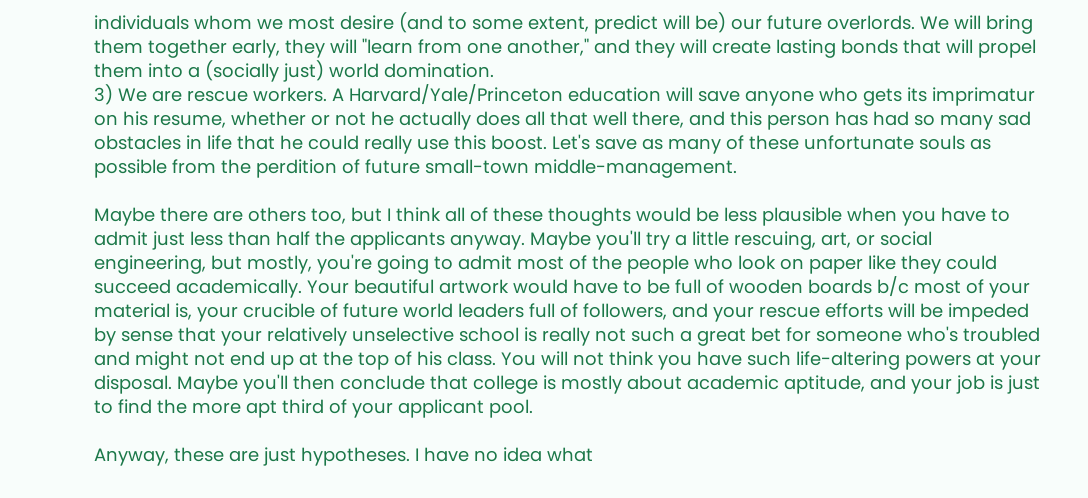individuals whom we most desire (and to some extent, predict will be) our future overlords. We will bring them together early, they will "learn from one another," and they will create lasting bonds that will propel them into a (socially just) world domination.
3) We are rescue workers. A Harvard/Yale/Princeton education will save anyone who gets its imprimatur on his resume, whether or not he actually does all that well there, and this person has had so many sad obstacles in life that he could really use this boost. Let's save as many of these unfortunate souls as possible from the perdition of future small-town middle-management.

Maybe there are others too, but I think all of these thoughts would be less plausible when you have to admit just less than half the applicants anyway. Maybe you'll try a little rescuing, art, or social engineering, but mostly, you're going to admit most of the people who look on paper like they could succeed academically. Your beautiful artwork would have to be full of wooden boards b/c most of your material is, your crucible of future world leaders full of followers, and your rescue efforts will be impeded by sense that your relatively unselective school is really not such a great bet for someone who's troubled and might not end up at the top of his class. You will not think you have such life-altering powers at your disposal. Maybe you'll then conclude that college is mostly about academic aptitude, and your job is just to find the more apt third of your applicant pool.

Anyway, these are just hypotheses. I have no idea what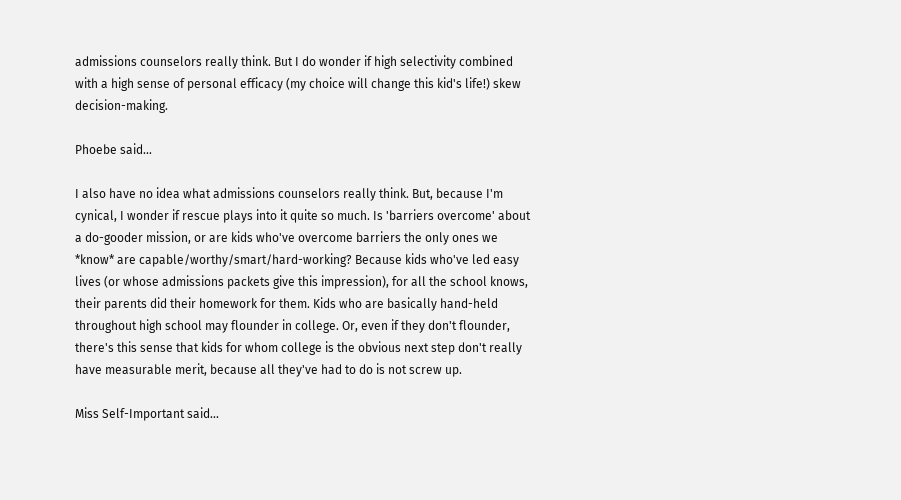admissions counselors really think. But I do wonder if high selectivity combined with a high sense of personal efficacy (my choice will change this kid's life!) skew decision-making.

Phoebe said...

I also have no idea what admissions counselors really think. But, because I'm cynical, I wonder if rescue plays into it quite so much. Is 'barriers overcome' about a do-gooder mission, or are kids who've overcome barriers the only ones we *know* are capable/worthy/smart/hard-working? Because kids who've led easy lives (or whose admissions packets give this impression), for all the school knows, their parents did their homework for them. Kids who are basically hand-held throughout high school may flounder in college. Or, even if they don't flounder, there's this sense that kids for whom college is the obvious next step don't really have measurable merit, because all they've had to do is not screw up.

Miss Self-Important said...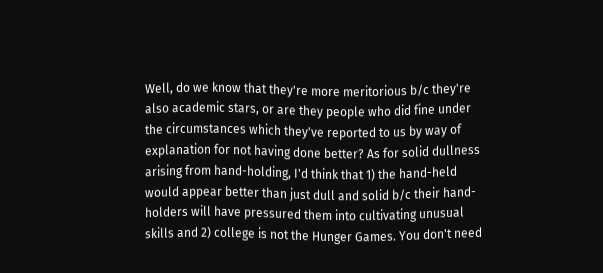Well, do we know that they're more meritorious b/c they're also academic stars, or are they people who did fine under the circumstances which they've reported to us by way of explanation for not having done better? As for solid dullness arising from hand-holding, I'd think that 1) the hand-held would appear better than just dull and solid b/c their hand-holders will have pressured them into cultivating unusual skills and 2) college is not the Hunger Games. You don't need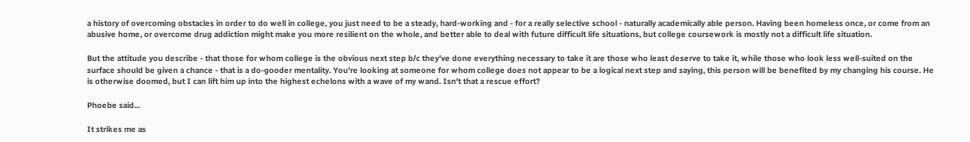a history of overcoming obstacles in order to do well in college, you just need to be a steady, hard-working and - for a really selective school - naturally academically able person. Having been homeless once, or come from an abusive home, or overcome drug addiction might make you more resilient on the whole, and better able to deal with future difficult life situations, but college coursework is mostly not a difficult life situation.

But the attitude you describe - that those for whom college is the obvious next step b/c they've done everything necessary to take it are those who least deserve to take it, while those who look less well-suited on the surface should be given a chance - that is a do-gooder mentality. You're looking at someone for whom college does not appear to be a logical next step and saying, this person will be benefited by my changing his course. He is otherwise doomed, but I can lift him up into the highest echelons with a wave of my wand. Isn't that a rescue effort?

Phoebe said...

It strikes me as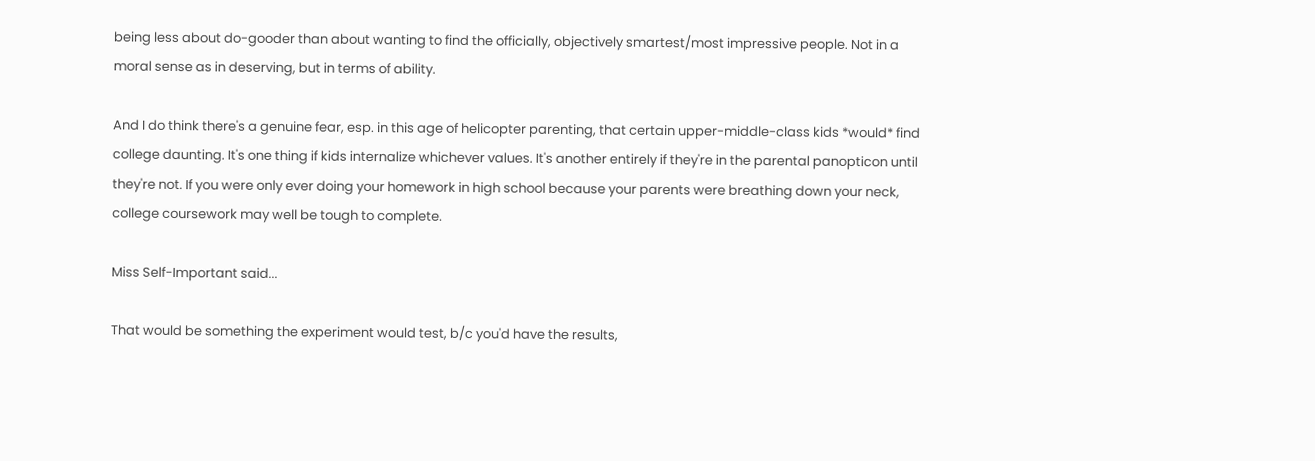being less about do-gooder than about wanting to find the officially, objectively smartest/most impressive people. Not in a moral sense as in deserving, but in terms of ability.

And I do think there's a genuine fear, esp. in this age of helicopter parenting, that certain upper-middle-class kids *would* find college daunting. It's one thing if kids internalize whichever values. It's another entirely if they're in the parental panopticon until they're not. If you were only ever doing your homework in high school because your parents were breathing down your neck, college coursework may well be tough to complete.

Miss Self-Important said...

That would be something the experiment would test, b/c you'd have the results,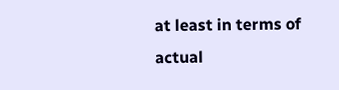at least in terms of actual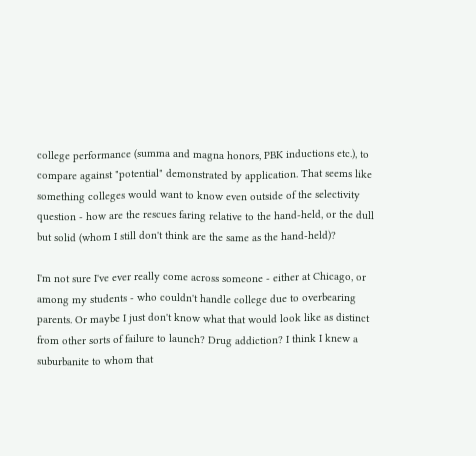college performance (summa and magna honors, PBK inductions etc.), to compare against "potential" demonstrated by application. That seems like something colleges would want to know even outside of the selectivity question - how are the rescues faring relative to the hand-held, or the dull but solid (whom I still don't think are the same as the hand-held)?

I'm not sure I've ever really come across someone - either at Chicago, or among my students - who couldn't handle college due to overbearing parents. Or maybe I just don't know what that would look like as distinct from other sorts of failure to launch? Drug addiction? I think I knew a suburbanite to whom that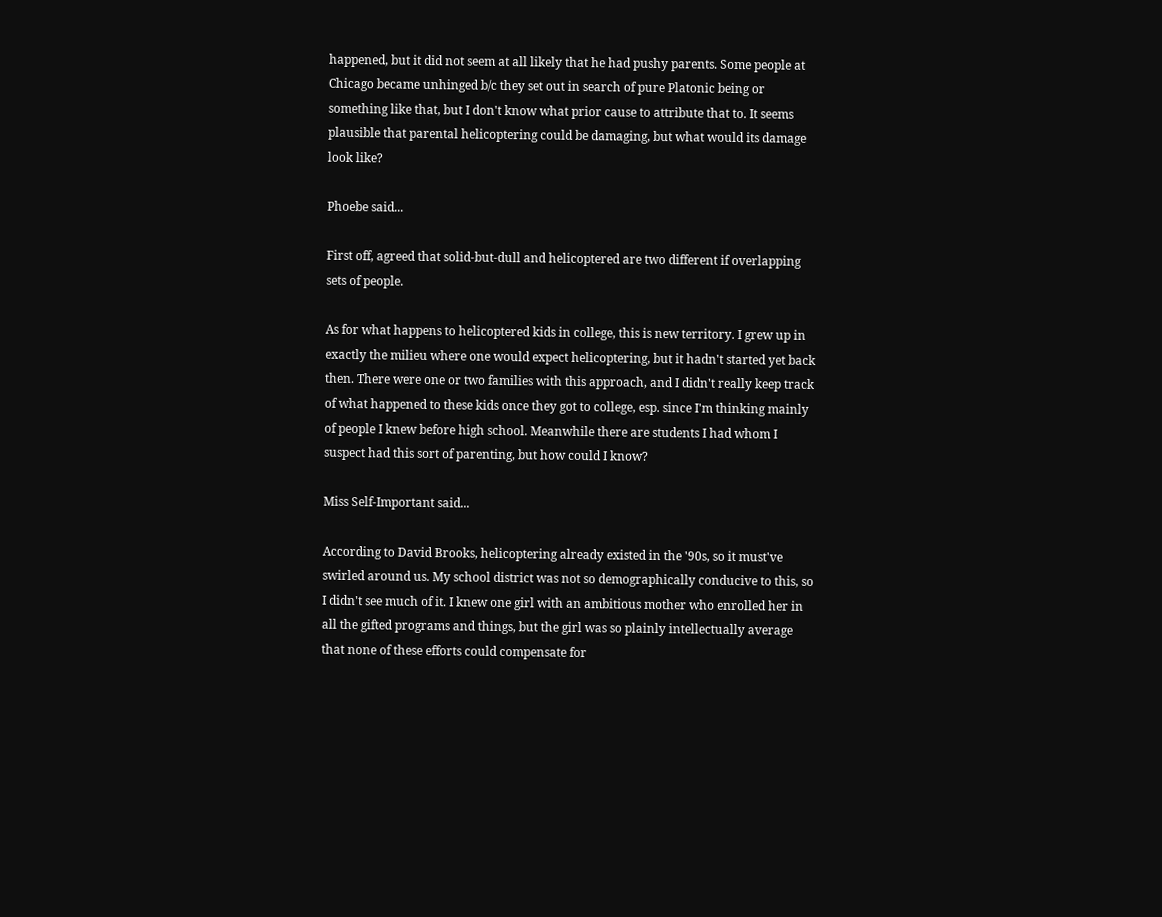happened, but it did not seem at all likely that he had pushy parents. Some people at Chicago became unhinged b/c they set out in search of pure Platonic being or something like that, but I don't know what prior cause to attribute that to. It seems plausible that parental helicoptering could be damaging, but what would its damage look like?

Phoebe said...

First off, agreed that solid-but-dull and helicoptered are two different if overlapping sets of people.

As for what happens to helicoptered kids in college, this is new territory. I grew up in exactly the milieu where one would expect helicoptering, but it hadn't started yet back then. There were one or two families with this approach, and I didn't really keep track of what happened to these kids once they got to college, esp. since I'm thinking mainly of people I knew before high school. Meanwhile there are students I had whom I suspect had this sort of parenting, but how could I know?

Miss Self-Important said...

According to David Brooks, helicoptering already existed in the '90s, so it must've swirled around us. My school district was not so demographically conducive to this, so I didn't see much of it. I knew one girl with an ambitious mother who enrolled her in all the gifted programs and things, but the girl was so plainly intellectually average that none of these efforts could compensate for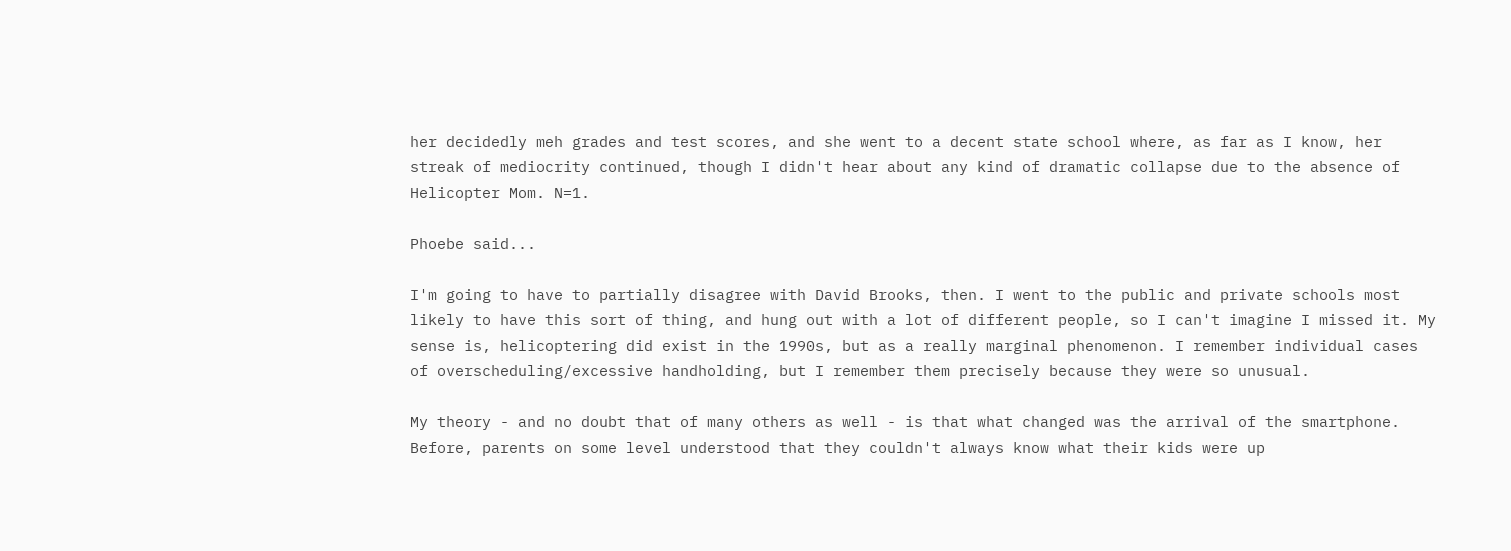her decidedly meh grades and test scores, and she went to a decent state school where, as far as I know, her streak of mediocrity continued, though I didn't hear about any kind of dramatic collapse due to the absence of Helicopter Mom. N=1.

Phoebe said...

I'm going to have to partially disagree with David Brooks, then. I went to the public and private schools most likely to have this sort of thing, and hung out with a lot of different people, so I can't imagine I missed it. My sense is, helicoptering did exist in the 1990s, but as a really marginal phenomenon. I remember individual cases of overscheduling/excessive handholding, but I remember them precisely because they were so unusual.

My theory - and no doubt that of many others as well - is that what changed was the arrival of the smartphone. Before, parents on some level understood that they couldn't always know what their kids were up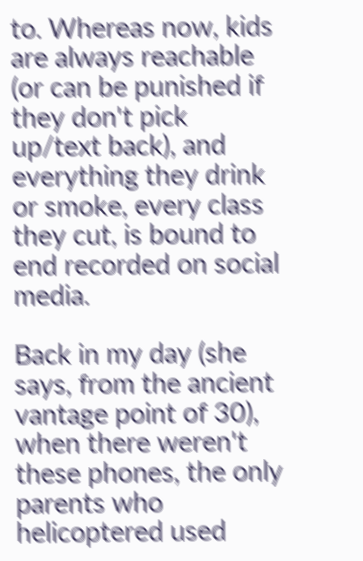to. Whereas now, kids are always reachable (or can be punished if they don't pick up/text back), and everything they drink or smoke, every class they cut, is bound to end recorded on social media.

Back in my day (she says, from the ancient vantage point of 30), when there weren't these phones, the only parents who helicoptered used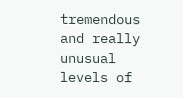tremendous and really unusual levels of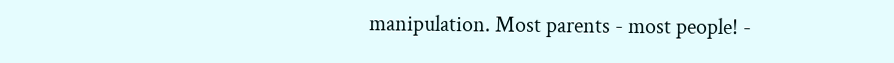manipulation. Most parents - most people! -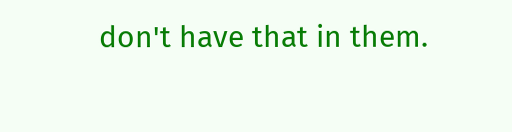don't have that in them.